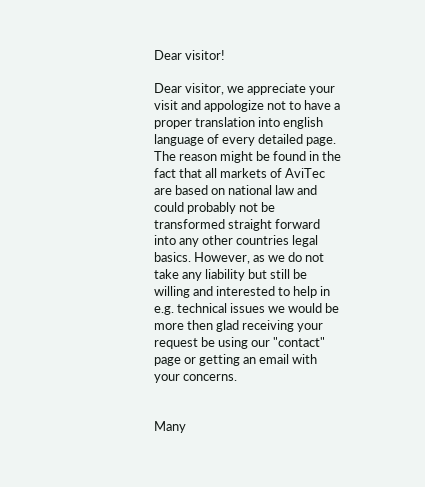Dear visitor!

Dear visitor, we appreciate your visit and appologize not to have a proper translation into english language of every detailed page. The reason might be found in the fact that all markets of AviTec are based on national law and could probably not be transformed straight forward into any other countries legal basics. However, as we do not take any liability but still be willing and interested to help in e.g. technical issues we would be more then glad receiving your request be using our "contact" page or getting an email with your concerns.


Many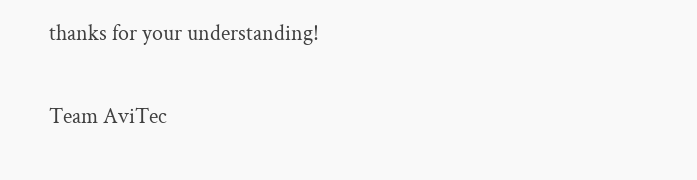thanks for your understanding!

Team AviTec